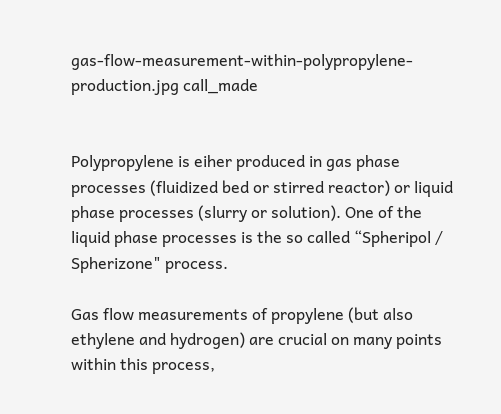gas-flow-measurement-within-polypropylene-production.jpg call_made


Polypropylene is eiher produced in gas phase processes (fluidized bed or stirred reactor) or liquid phase processes (slurry or solution). One of the liquid phase processes is the so called “Spheripol / Spherizone" process.

Gas flow measurements of propylene (but also ethylene and hydrogen) are crucial on many points within this process,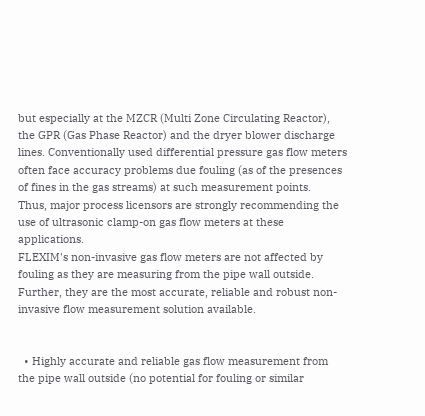but especially at the MZCR (Multi Zone Circulating Reactor), the GPR (Gas Phase Reactor) and the dryer blower discharge lines. Conventionally used differential pressure gas flow meters often face accuracy problems due fouling (as of the presences of fines in the gas streams) at such measurement points.
Thus, major process licensors are strongly recommending the use of ultrasonic clamp-on gas flow meters at these applications.
FLEXIM's non-invasive gas flow meters are not affected by fouling as they are measuring from the pipe wall outside. Further, they are the most accurate, reliable and robust non-invasive flow measurement solution available.


  • Highly accurate and reliable gas flow measurement from the pipe wall outside (no potential for fouling or similar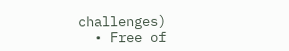challenges)
  • Free of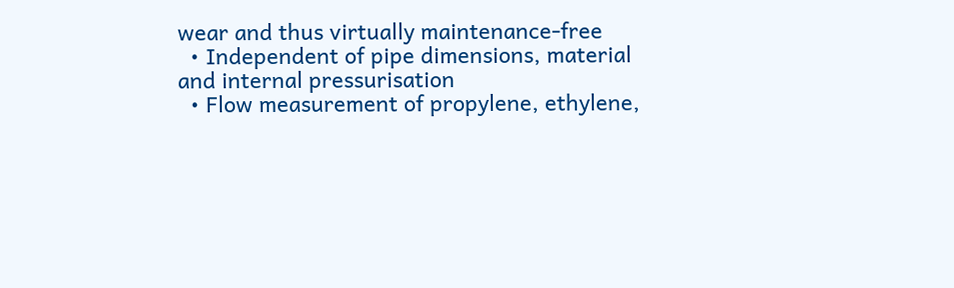wear and thus virtually maintenance-free
  • Independent of pipe dimensions, material and internal pressurisation
  • Flow measurement of propylene, ethylene,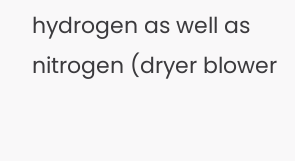hydrogen as well as nitrogen (dryer blower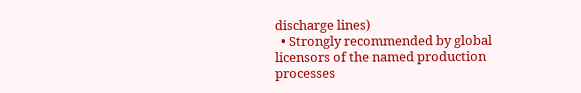discharge lines)
  • Strongly recommended by global licensors of the named production processes